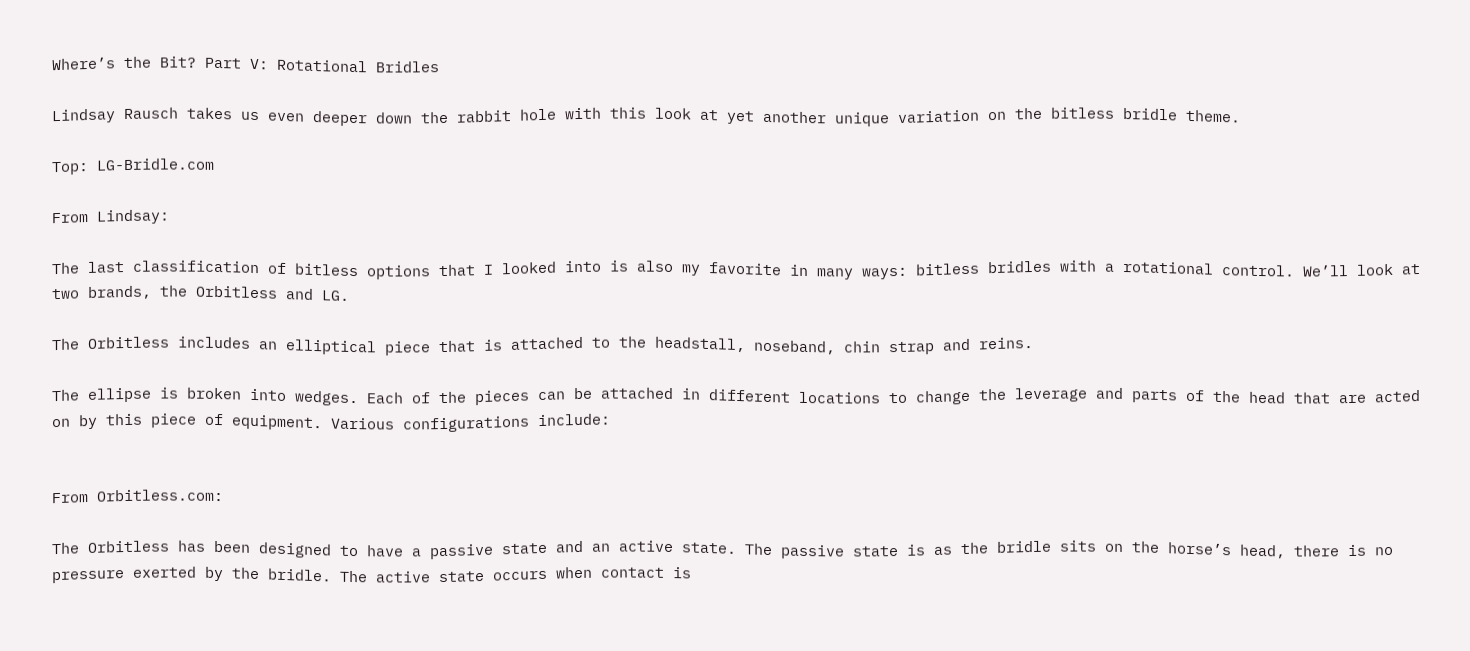Where’s the Bit? Part V: Rotational Bridles

Lindsay Rausch takes us even deeper down the rabbit hole with this look at yet another unique variation on the bitless bridle theme.

Top: LG-Bridle.com

From Lindsay:

The last classification of bitless options that I looked into is also my favorite in many ways: bitless bridles with a rotational control. We’ll look at two brands, the Orbitless and LG.

The Orbitless includes an elliptical piece that is attached to the headstall, noseband, chin strap and reins.

The ellipse is broken into wedges. Each of the pieces can be attached in different locations to change the leverage and parts of the head that are acted on by this piece of equipment. Various configurations include:


From Orbitless.com:

The Orbitless has been designed to have a passive state and an active state. The passive state is as the bridle sits on the horse’s head, there is no pressure exerted by the bridle. The active state occurs when contact is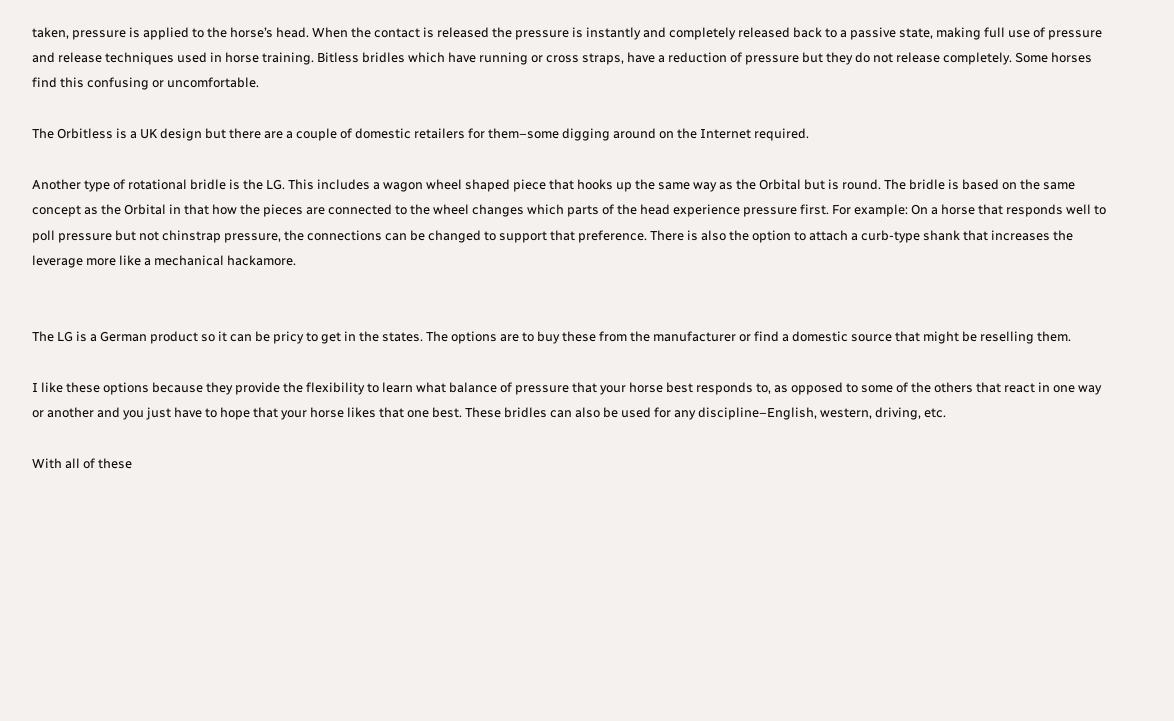taken, pressure is applied to the horse’s head. When the contact is released the pressure is instantly and completely released back to a passive state, making full use of pressure and release techniques used in horse training. Bitless bridles which have running or cross straps, have a reduction of pressure but they do not release completely. Some horses find this confusing or uncomfortable.

The Orbitless is a UK design but there are a couple of domestic retailers for them–some digging around on the Internet required.

Another type of rotational bridle is the LG. This includes a wagon wheel shaped piece that hooks up the same way as the Orbital but is round. The bridle is based on the same concept as the Orbital in that how the pieces are connected to the wheel changes which parts of the head experience pressure first. For example: On a horse that responds well to poll pressure but not chinstrap pressure, the connections can be changed to support that preference. There is also the option to attach a curb-type shank that increases the leverage more like a mechanical hackamore.


The LG is a German product so it can be pricy to get in the states. The options are to buy these from the manufacturer or find a domestic source that might be reselling them.

I like these options because they provide the flexibility to learn what balance of pressure that your horse best responds to, as opposed to some of the others that react in one way or another and you just have to hope that your horse likes that one best. These bridles can also be used for any discipline–English, western, driving, etc.

With all of these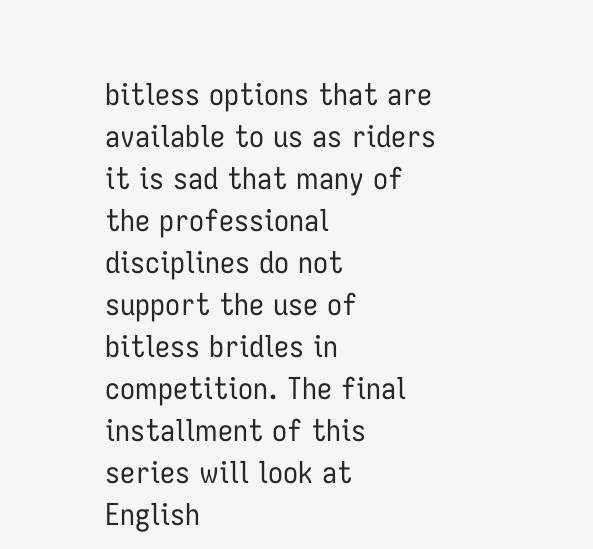bitless options that are available to us as riders it is sad that many of the professional disciplines do not support the use of bitless bridles in competition. The final installment of this series will look at English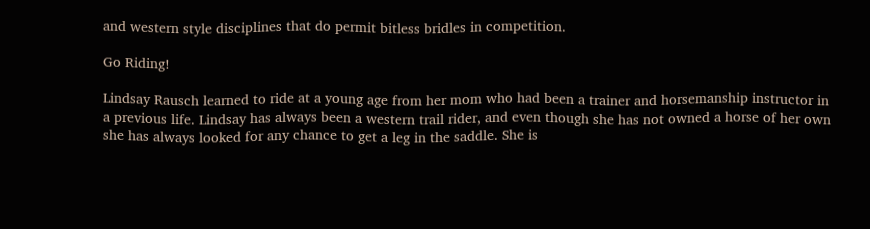and western style disciplines that do permit bitless bridles in competition.

Go Riding!

Lindsay Rausch learned to ride at a young age from her mom who had been a trainer and horsemanship instructor in a previous life. Lindsay has always been a western trail rider, and even though she has not owned a horse of her own she has always looked for any chance to get a leg in the saddle. She is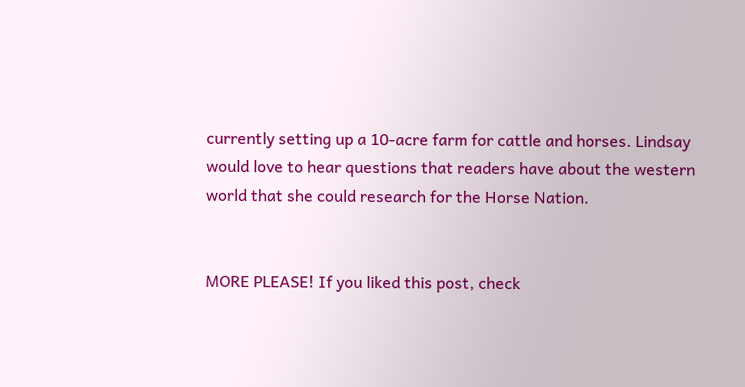currently setting up a 10-acre farm for cattle and horses. Lindsay would love to hear questions that readers have about the western world that she could research for the Horse Nation.


MORE PLEASE! If you liked this post, check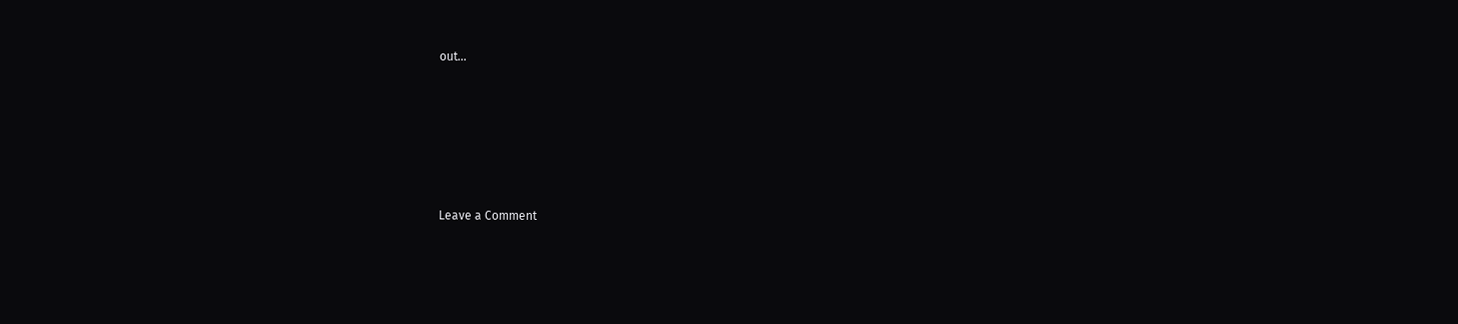out…






Leave a Comment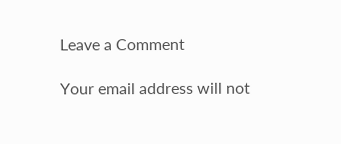Leave a Comment

Your email address will not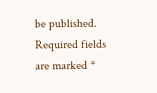be published. Required fields are marked *